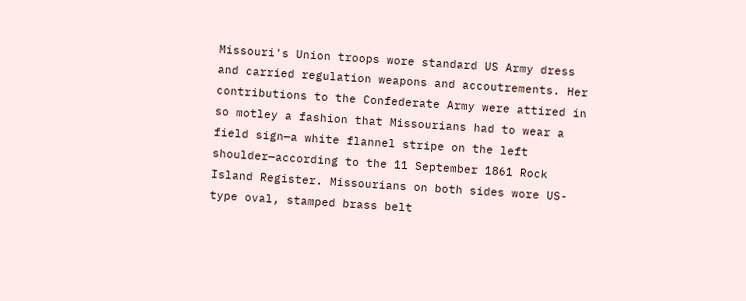Missouri's Union troops wore standard US Army dress and carried regulation weapons and accoutrements. Her contributions to the Confederate Army were attired in so motley a fashion that Missourians had to wear a field sign—a white flannel stripe on the left shoulder—according to the 11 September 1861 Rock Island Register. Missourians on both sides wore US-type oval, stamped brass belt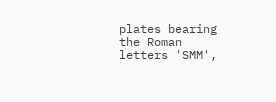plates bearing the Roman letters 'SMM',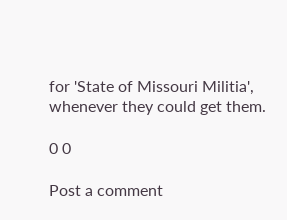for 'State of Missouri Militia', whenever they could get them.

0 0

Post a comment